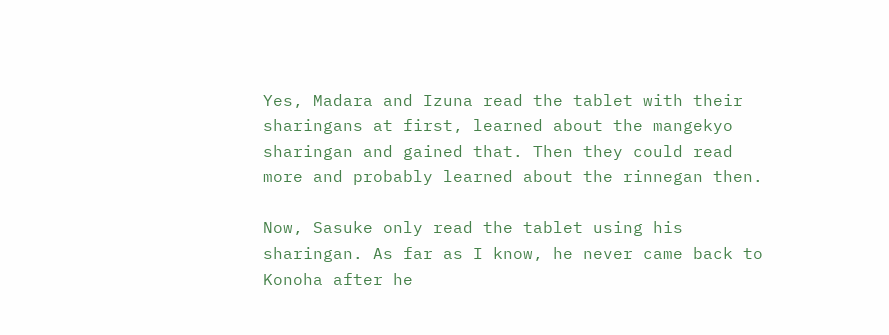Yes, Madara and Izuna read the tablet with their sharingans at first, learned about the mangekyo sharingan and gained that. Then they could read more and probably learned about the rinnegan then.

Now, Sasuke only read the tablet using his sharingan. As far as I know, he never came back to Konoha after he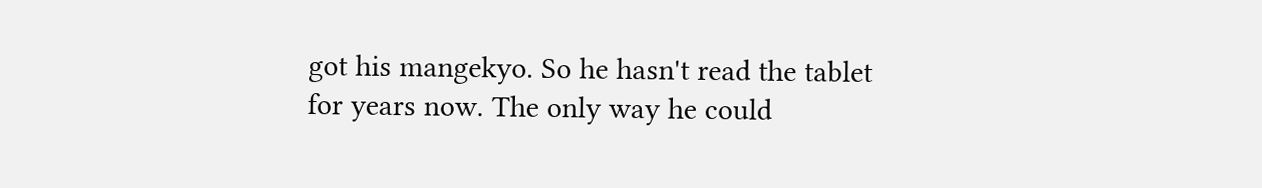got his mangekyo. So he hasn't read the tablet for years now. The only way he could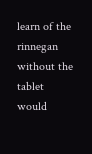learn of the rinnegan without the tablet would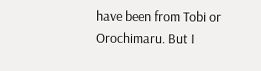have been from Tobi or Orochimaru. But I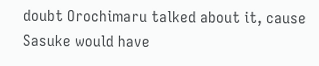doubt Orochimaru talked about it, cause Sasuke would have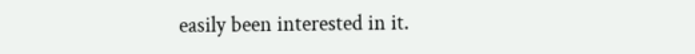easily been interested in it.